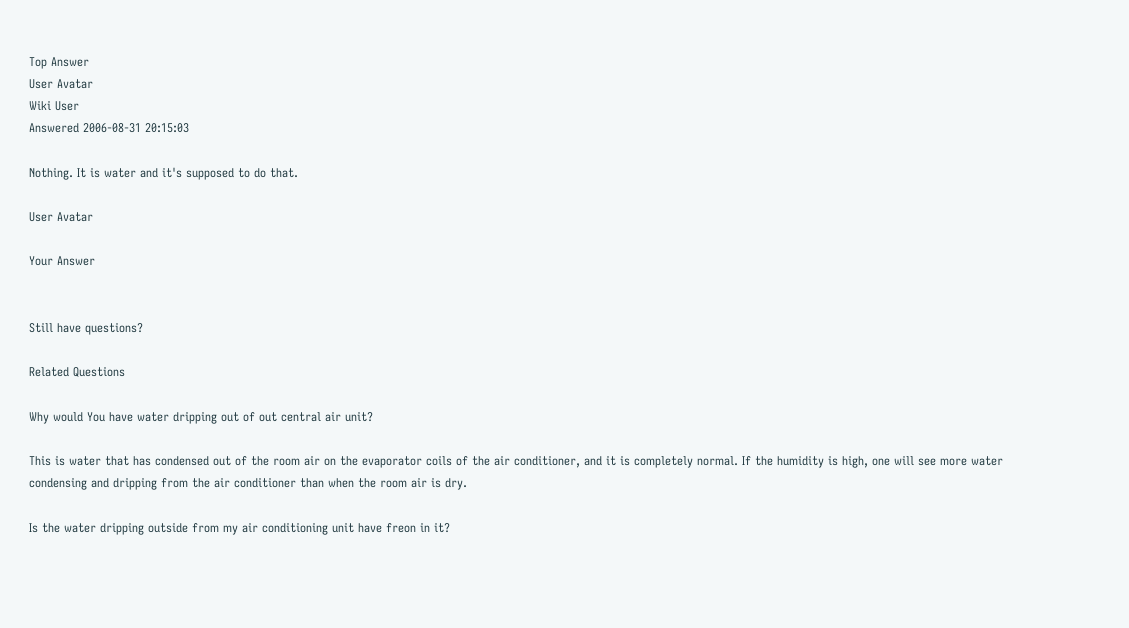Top Answer
User Avatar
Wiki User
Answered 2006-08-31 20:15:03

Nothing. It is water and it's supposed to do that.

User Avatar

Your Answer


Still have questions?

Related Questions

Why would You have water dripping out of out central air unit?

This is water that has condensed out of the room air on the evaporator coils of the air conditioner, and it is completely normal. If the humidity is high, one will see more water condensing and dripping from the air conditioner than when the room air is dry.

Is the water dripping outside from my air conditioning unit have freon in it?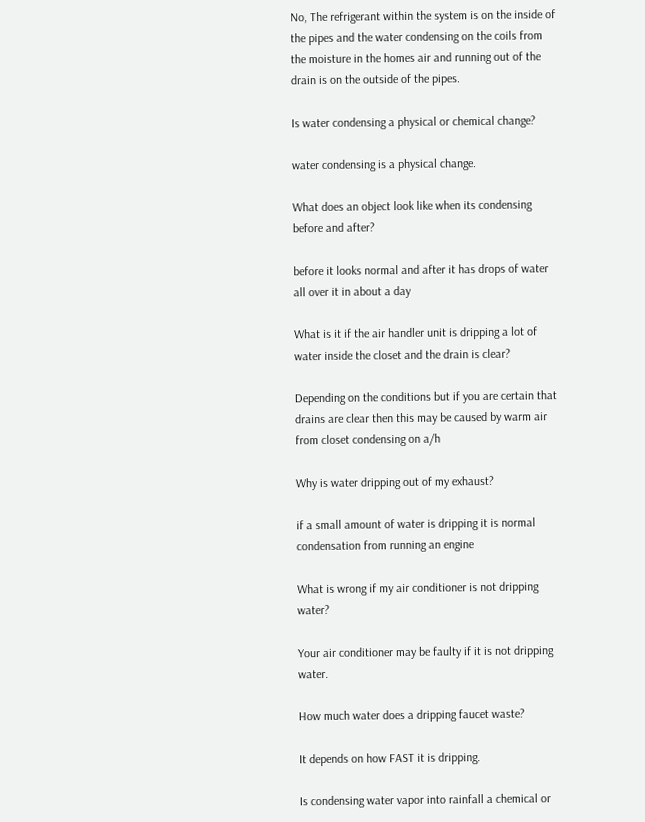No, The refrigerant within the system is on the inside of the pipes and the water condensing on the coils from the moisture in the homes air and running out of the drain is on the outside of the pipes.

Is water condensing a physical or chemical change?

water condensing is a physical change.

What does an object look like when its condensing before and after?

before it looks normal and after it has drops of water all over it in about a day

What is it if the air handler unit is dripping a lot of water inside the closet and the drain is clear?

Depending on the conditions but if you are certain that drains are clear then this may be caused by warm air from closet condensing on a/h

Why is water dripping out of my exhaust?

if a small amount of water is dripping it is normal condensation from running an engine

What is wrong if my air conditioner is not dripping water?

Your air conditioner may be faulty if it is not dripping water.

How much water does a dripping faucet waste?

It depends on how FAST it is dripping.

Is condensing water vapor into rainfall a chemical or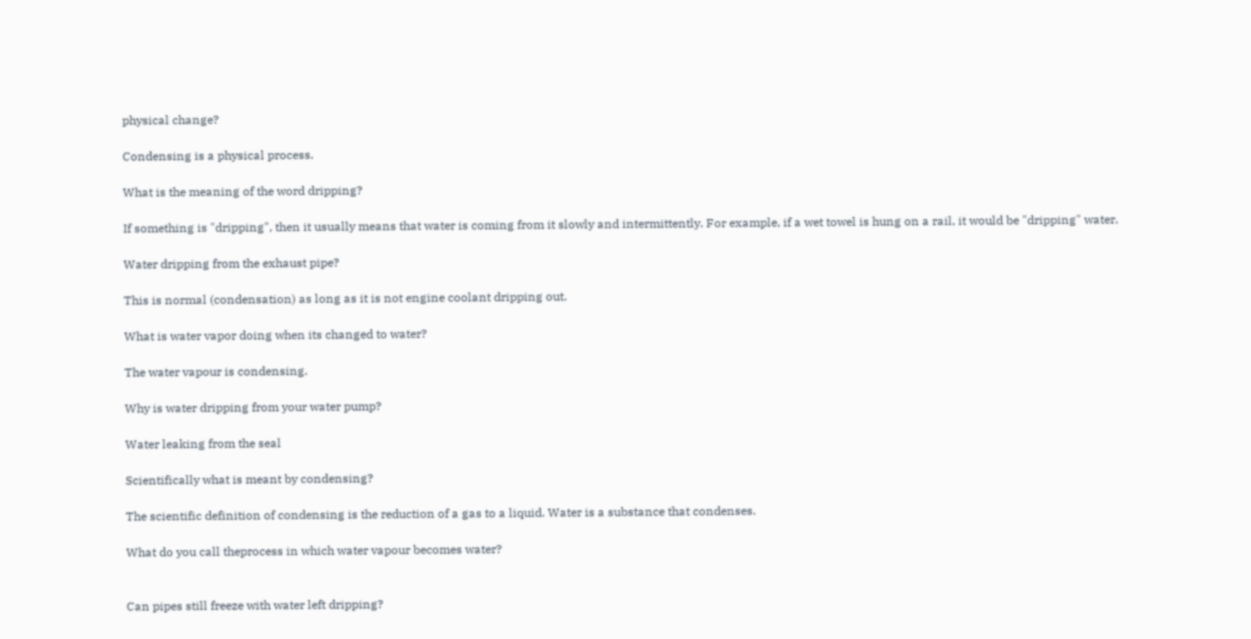physical change?

Condensing is a physical process.

What is the meaning of the word dripping?

If something is "dripping", then it usually means that water is coming from it slowly and intermittently. For example, if a wet towel is hung on a rail, it would be "dripping" water.

Water dripping from the exhaust pipe?

This is normal (condensation) as long as it is not engine coolant dripping out.

What is water vapor doing when its changed to water?

The water vapour is condensing.

Why is water dripping from your water pump?

Water leaking from the seal

Scientifically what is meant by condensing?

The scientific definition of condensing is the reduction of a gas to a liquid. Water is a substance that condenses.

What do you call theprocess in which water vapour becomes water?


Can pipes still freeze with water left dripping?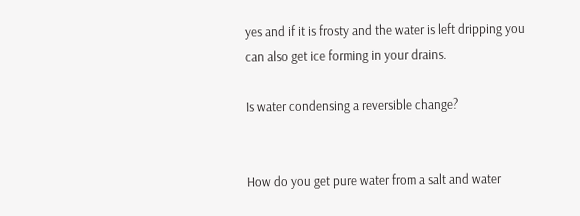yes and if it is frosty and the water is left dripping you can also get ice forming in your drains.

Is water condensing a reversible change?


How do you get pure water from a salt and water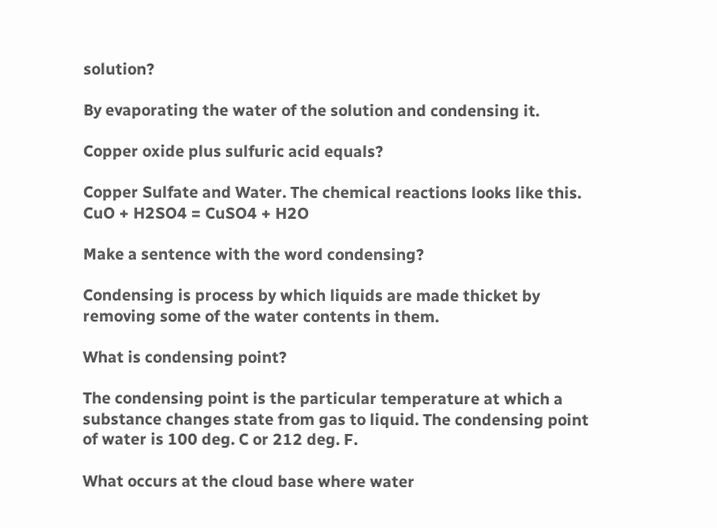solution?

By evaporating the water of the solution and condensing it.

Copper oxide plus sulfuric acid equals?

Copper Sulfate and Water. The chemical reactions looks like this. CuO + H2SO4 = CuSO4 + H2O

Make a sentence with the word condensing?

Condensing is process by which liquids are made thicket by removing some of the water contents in them.

What is condensing point?

The condensing point is the particular temperature at which a substance changes state from gas to liquid. The condensing point of water is 100 deg. C or 212 deg. F.

What occurs at the cloud base where water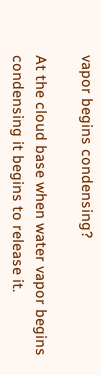vapor begins condensing?

At the cloud base when water vapor begins condensing it begins to release it.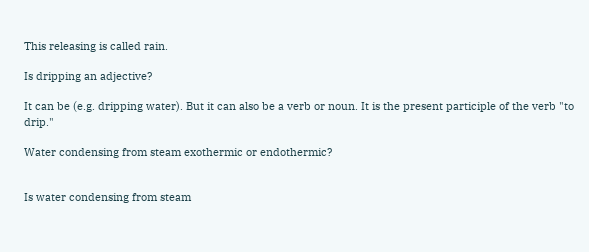This releasing is called rain.

Is dripping an adjective?

It can be (e.g. dripping water). But it can also be a verb or noun. It is the present participle of the verb "to drip."

Water condensing from steam exothermic or endothermic?


Is water condensing from steam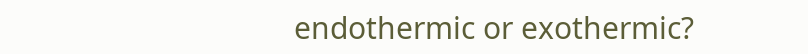endothermic or exothermic?